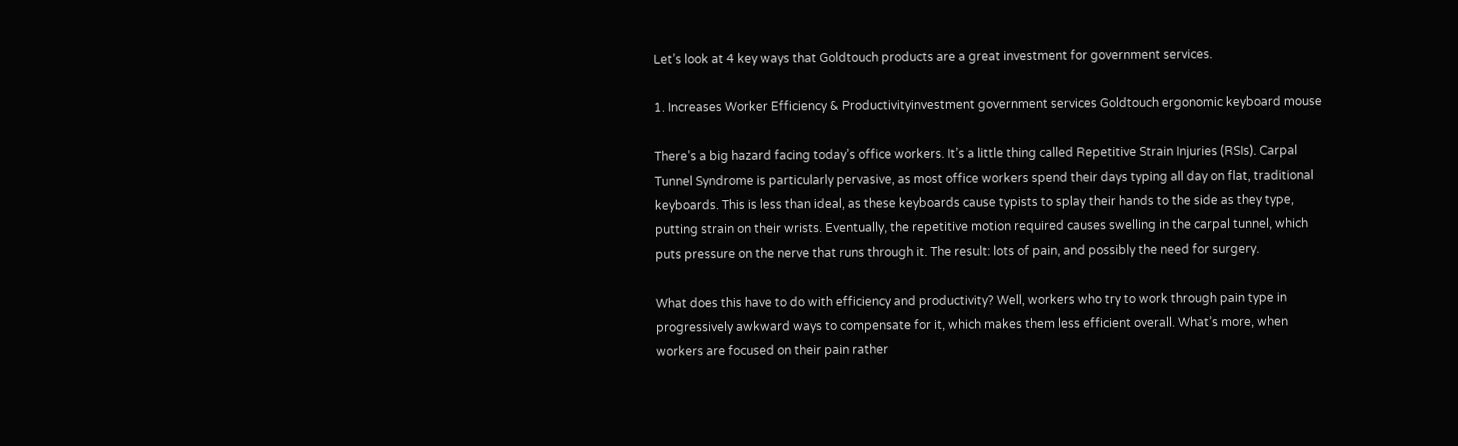Let’s look at 4 key ways that Goldtouch products are a great investment for government services.

1. Increases Worker Efficiency & Productivityinvestment government services Goldtouch ergonomic keyboard mouse

There’s a big hazard facing today’s office workers. It’s a little thing called Repetitive Strain Injuries (RSIs). Carpal Tunnel Syndrome is particularly pervasive, as most office workers spend their days typing all day on flat, traditional keyboards. This is less than ideal, as these keyboards cause typists to splay their hands to the side as they type, putting strain on their wrists. Eventually, the repetitive motion required causes swelling in the carpal tunnel, which puts pressure on the nerve that runs through it. The result: lots of pain, and possibly the need for surgery.

What does this have to do with efficiency and productivity? Well, workers who try to work through pain type in progressively awkward ways to compensate for it, which makes them less efficient overall. What’s more, when workers are focused on their pain rather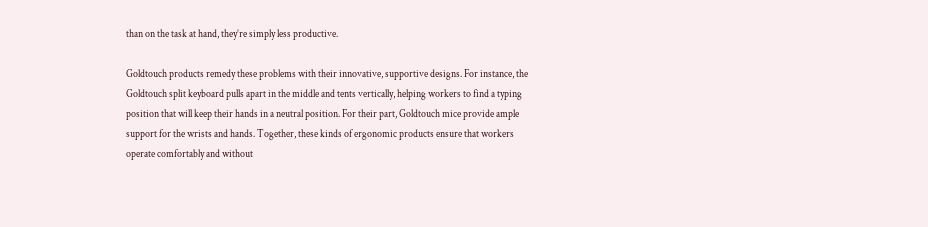than on the task at hand, they’re simply less productive.

Goldtouch products remedy these problems with their innovative, supportive designs. For instance, the Goldtouch split keyboard pulls apart in the middle and tents vertically, helping workers to find a typing position that will keep their hands in a neutral position. For their part, Goldtouch mice provide ample support for the wrists and hands. Together, these kinds of ergonomic products ensure that workers operate comfortably and without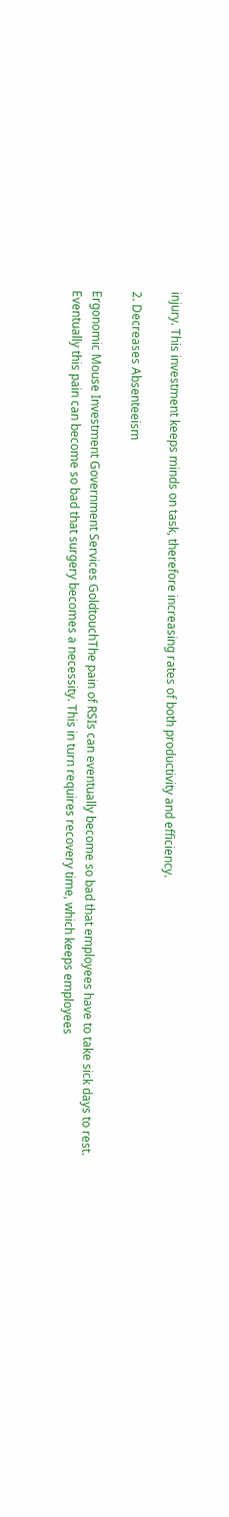injury. This investment keeps minds on task, therefore increasing rates of both productivity and efficiency.

2. Decreases Absenteeism

Ergonomic Mouse Investment Government Services GoldtouchThe pain of RSIs can eventually become so bad that employees have to take sick days to rest. Eventually this pain can become so bad that surgery becomes a necessity. This in turn requires recovery time, which keeps employees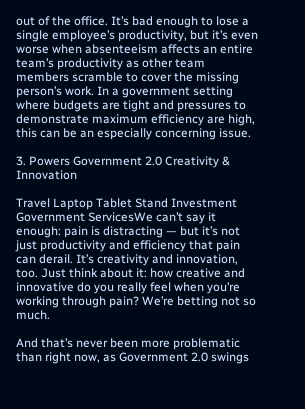out of the office. It’s bad enough to lose a single employee’s productivity, but it’s even worse when absenteeism affects an entire team’s productivity as other team members scramble to cover the missing person’s work. In a government setting where budgets are tight and pressures to demonstrate maximum efficiency are high, this can be an especially concerning issue.

3. Powers Government 2.0 Creativity & Innovation

Travel Laptop Tablet Stand Investment Government ServicesWe can’t say it enough: pain is distracting — but it’s not just productivity and efficiency that pain can derail. It’s creativity and innovation, too. Just think about it: how creative and innovative do you really feel when you’re working through pain? We’re betting not so much.

And that’s never been more problematic than right now, as Government 2.0 swings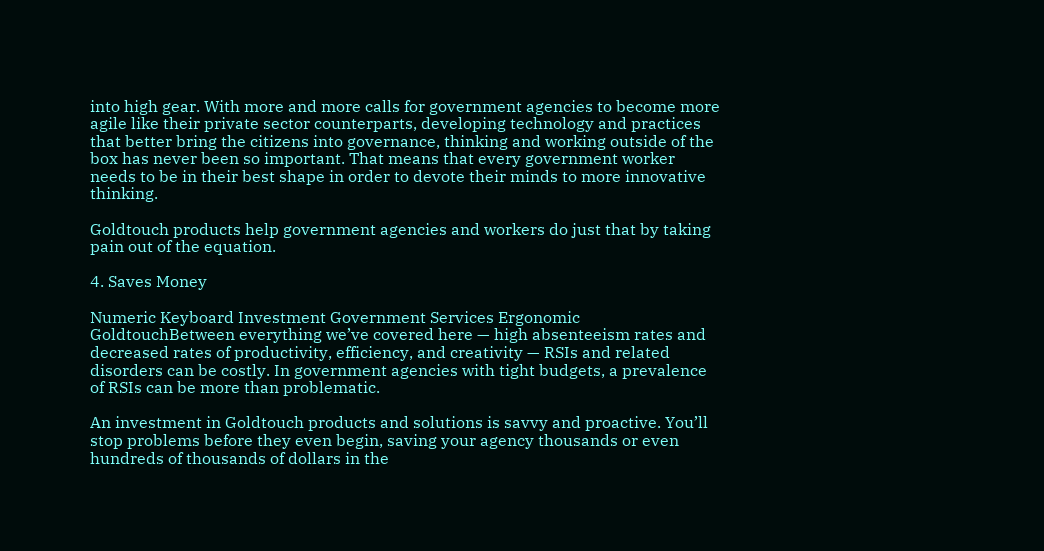into high gear. With more and more calls for government agencies to become more agile like their private sector counterparts, developing technology and practices that better bring the citizens into governance, thinking and working outside of the box has never been so important. That means that every government worker needs to be in their best shape in order to devote their minds to more innovative thinking.

Goldtouch products help government agencies and workers do just that by taking pain out of the equation.

4. Saves Money

Numeric Keyboard Investment Government Services Ergonomic GoldtouchBetween everything we’ve covered here — high absenteeism rates and decreased rates of productivity, efficiency, and creativity — RSIs and related disorders can be costly. In government agencies with tight budgets, a prevalence of RSIs can be more than problematic.

An investment in Goldtouch products and solutions is savvy and proactive. You’ll stop problems before they even begin, saving your agency thousands or even hundreds of thousands of dollars in the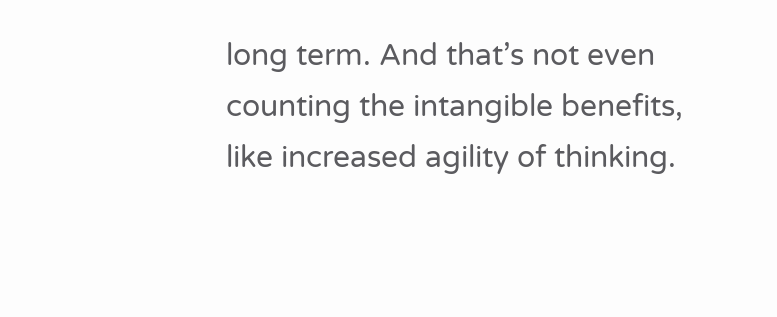long term. And that’s not even counting the intangible benefits, like increased agility of thinking.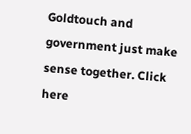Goldtouch and government just make sense together. Click here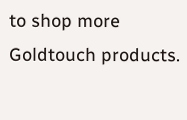to shop more Goldtouch products.